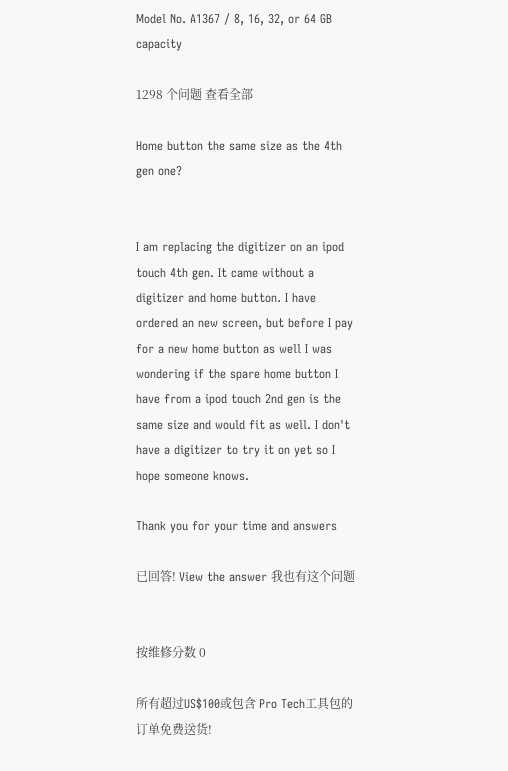Model No. A1367 / 8, 16, 32, or 64 GB capacity

1298 个问题 查看全部

Home button the same size as the 4th gen one?


I am replacing the digitizer on an ipod touch 4th gen. It came without a digitizer and home button. I have ordered an new screen, but before I pay for a new home button as well I was wondering if the spare home button I have from a ipod touch 2nd gen is the same size and would fit as well. I don't have a digitizer to try it on yet so I hope someone knows.

Thank you for your time and answers

已回答! View the answer 我也有这个问题


按维修分数 0

所有超过US$100或包含 Pro Tech工具包的订单免费送货!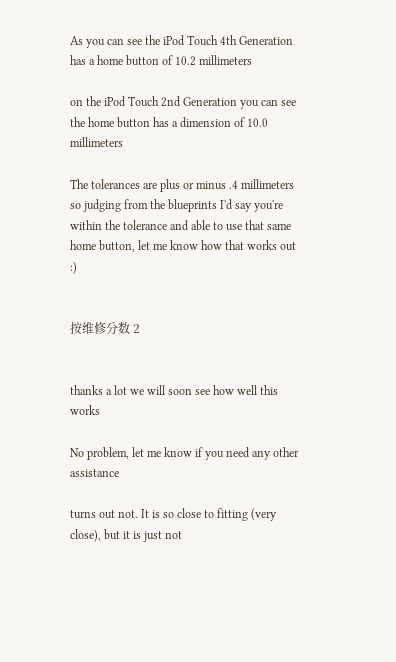As you can see the iPod Touch 4th Generation has a home button of 10.2 millimeters

on the iPod Touch 2nd Generation you can see the home button has a dimension of 10.0 millimeters

The tolerances are plus or minus .4 millimeters so judging from the blueprints I'd say you're within the tolerance and able to use that same home button, let me know how that works out :)


按维修分数 2


thanks a lot we will soon see how well this works

No problem, let me know if you need any other assistance

turns out not. It is so close to fitting (very close), but it is just not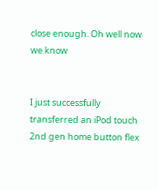close enough. Oh well now we know


I just successfully transferred an iPod touch 2nd gen home button flex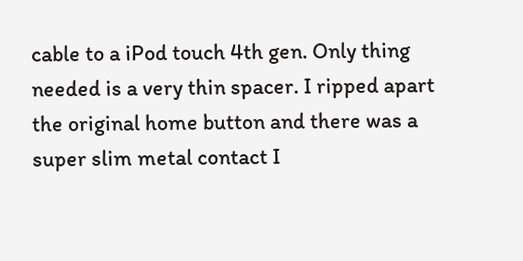cable to a iPod touch 4th gen. Only thing needed is a very thin spacer. I ripped apart the original home button and there was a super slim metal contact I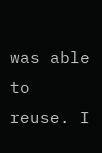was able to reuse. I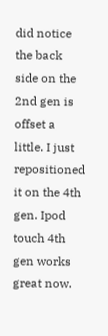did notice the back side on the 2nd gen is offset a little. I just repositioned it on the 4th gen. Ipod touch 4th gen works great now.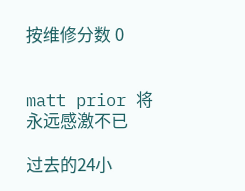按维修分数 0


matt prior 将永远感激不已

过去的24小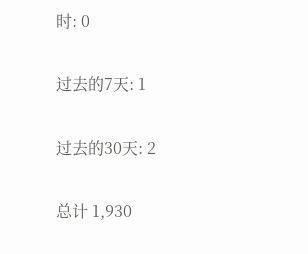时: 0

过去的7天: 1

过去的30天: 2

总计 1,930